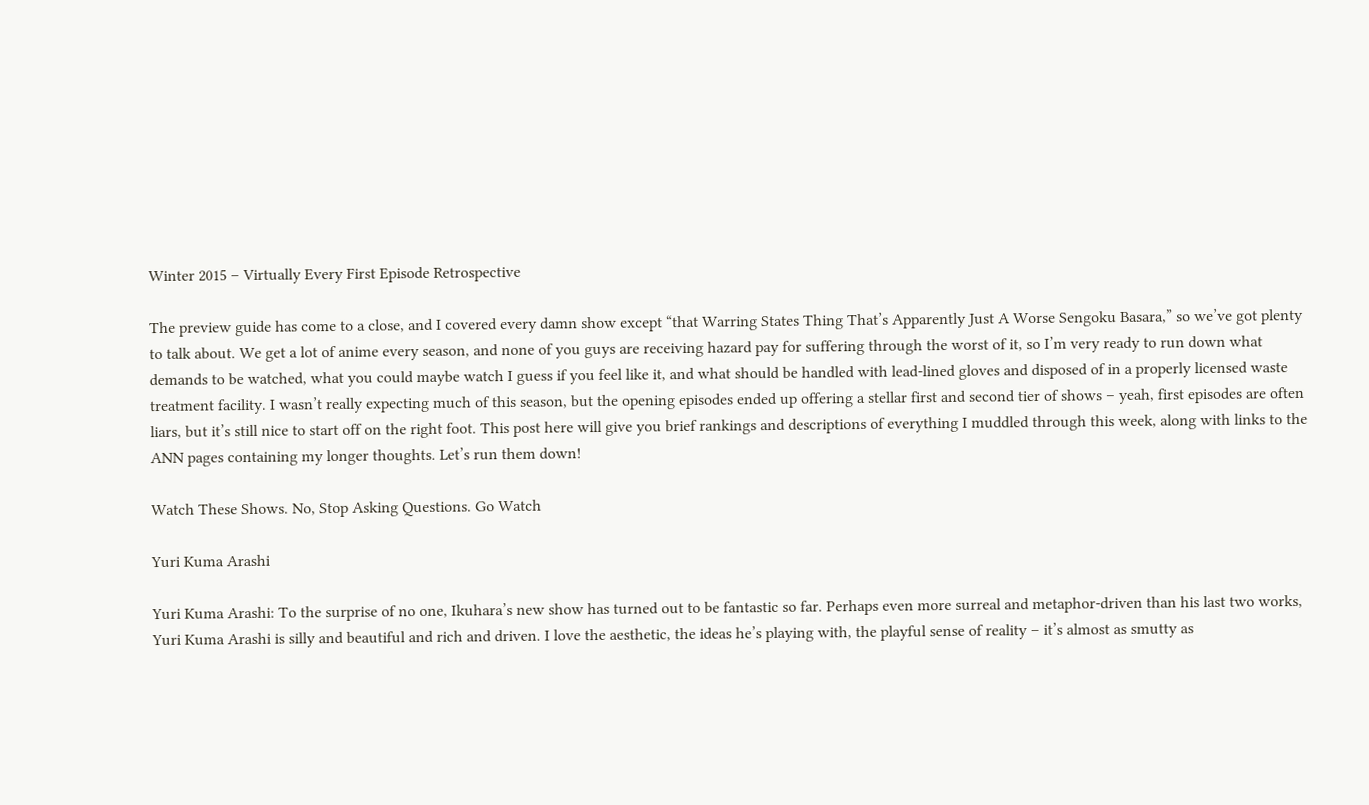Winter 2015 – Virtually Every First Episode Retrospective

The preview guide has come to a close, and I covered every damn show except “that Warring States Thing That’s Apparently Just A Worse Sengoku Basara,” so we’ve got plenty to talk about. We get a lot of anime every season, and none of you guys are receiving hazard pay for suffering through the worst of it, so I’m very ready to run down what demands to be watched, what you could maybe watch I guess if you feel like it, and what should be handled with lead-lined gloves and disposed of in a properly licensed waste treatment facility. I wasn’t really expecting much of this season, but the opening episodes ended up offering a stellar first and second tier of shows – yeah, first episodes are often liars, but it’s still nice to start off on the right foot. This post here will give you brief rankings and descriptions of everything I muddled through this week, along with links to the ANN pages containing my longer thoughts. Let’s run them down!

Watch These Shows. No, Stop Asking Questions. Go Watch

Yuri Kuma Arashi

Yuri Kuma Arashi: To the surprise of no one, Ikuhara’s new show has turned out to be fantastic so far. Perhaps even more surreal and metaphor-driven than his last two works, Yuri Kuma Arashi is silly and beautiful and rich and driven. I love the aesthetic, the ideas he’s playing with, the playful sense of reality – it’s almost as smutty as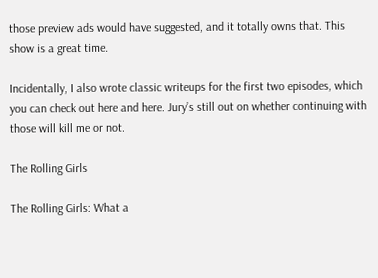those preview ads would have suggested, and it totally owns that. This show is a great time.

Incidentally, I also wrote classic writeups for the first two episodes, which you can check out here and here. Jury’s still out on whether continuing with those will kill me or not.

The Rolling Girls

The Rolling Girls: What a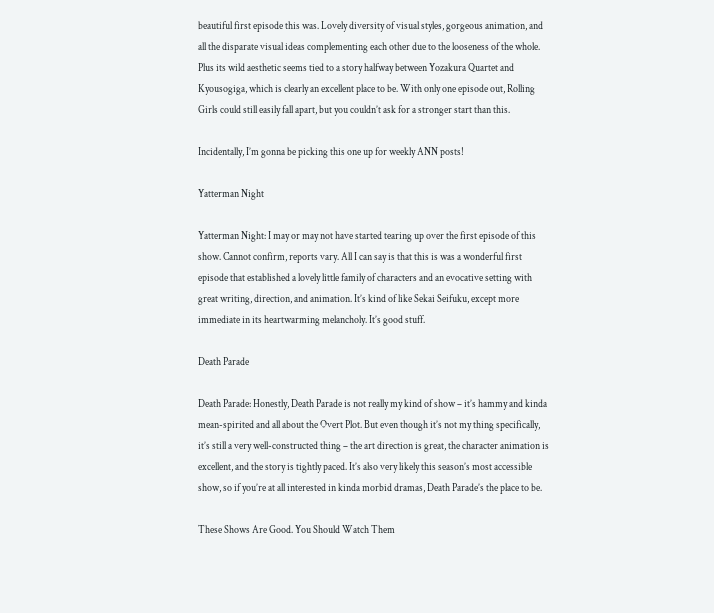beautiful first episode this was. Lovely diversity of visual styles, gorgeous animation, and all the disparate visual ideas complementing each other due to the looseness of the whole. Plus its wild aesthetic seems tied to a story halfway between Yozakura Quartet and Kyousogiga, which is clearly an excellent place to be. With only one episode out, Rolling Girls could still easily fall apart, but you couldn’t ask for a stronger start than this.

Incidentally, I’m gonna be picking this one up for weekly ANN posts!

Yatterman Night

Yatterman Night: I may or may not have started tearing up over the first episode of this show. Cannot confirm, reports vary. All I can say is that this is was a wonderful first episode that established a lovely little family of characters and an evocative setting with great writing, direction, and animation. It’s kind of like Sekai Seifuku, except more immediate in its heartwarming melancholy. It’s good stuff.

Death Parade

Death Parade: Honestly, Death Parade is not really my kind of show – it’s hammy and kinda mean-spirited and all about the Overt Plot. But even though it’s not my thing specifically, it’s still a very well-constructed thing – the art direction is great, the character animation is excellent, and the story is tightly paced. It’s also very likely this season’s most accessible show, so if you’re at all interested in kinda morbid dramas, Death Parade’s the place to be.

These Shows Are Good. You Should Watch Them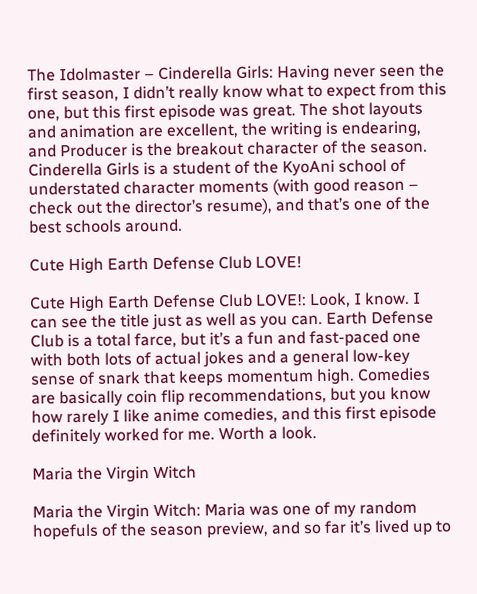The Idolmaster – Cinderella Girls: Having never seen the first season, I didn’t really know what to expect from this one, but this first episode was great. The shot layouts and animation are excellent, the writing is endearing, and Producer is the breakout character of the season. Cinderella Girls is a student of the KyoAni school of understated character moments (with good reason – check out the director’s resume), and that’s one of the best schools around.

Cute High Earth Defense Club LOVE!

Cute High Earth Defense Club LOVE!: Look, I know. I can see the title just as well as you can. Earth Defense Club is a total farce, but it’s a fun and fast-paced one with both lots of actual jokes and a general low-key sense of snark that keeps momentum high. Comedies are basically coin flip recommendations, but you know how rarely I like anime comedies, and this first episode definitely worked for me. Worth a look.

Maria the Virgin Witch

Maria the Virgin Witch: Maria was one of my random hopefuls of the season preview, and so far it’s lived up to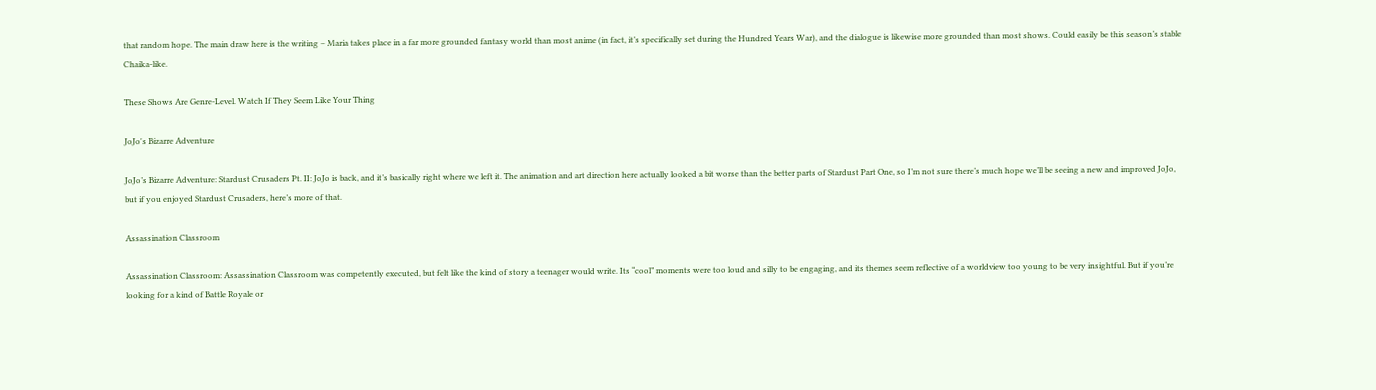that random hope. The main draw here is the writing – Maria takes place in a far more grounded fantasy world than most anime (in fact, it’s specifically set during the Hundred Years War), and the dialogue is likewise more grounded than most shows. Could easily be this season’s stable Chaika-like.

These Shows Are Genre-Level. Watch If They Seem Like Your Thing

JoJo's Bizarre Adventure

JoJo’s Bizarre Adventure: Stardust Crusaders Pt. II: JoJo is back, and it’s basically right where we left it. The animation and art direction here actually looked a bit worse than the better parts of Stardust Part One, so I’m not sure there’s much hope we’ll be seeing a new and improved JoJo, but if you enjoyed Stardust Crusaders, here’s more of that.

Assassination Classroom

Assassination Classroom: Assassination Classroom was competently executed, but felt like the kind of story a teenager would write. Its “cool” moments were too loud and silly to be engaging, and its themes seem reflective of a worldview too young to be very insightful. But if you’re looking for a kind of Battle Royale or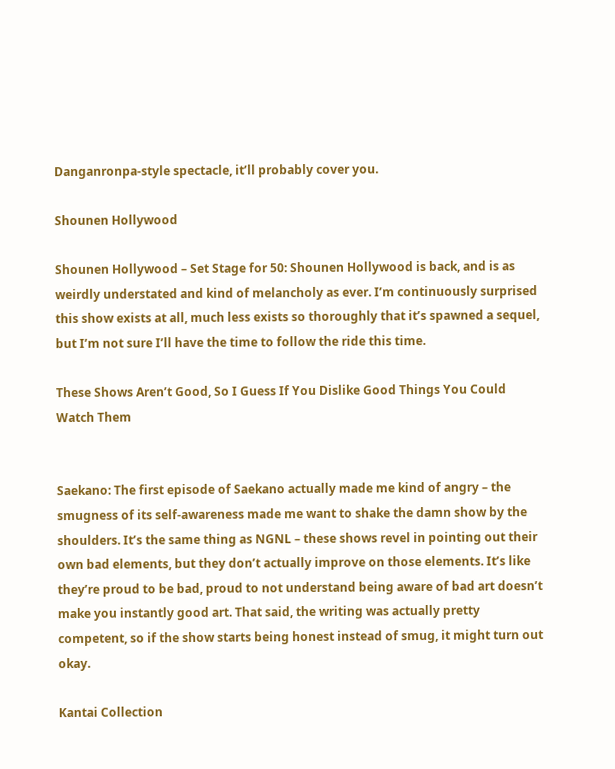Danganronpa-style spectacle, it’ll probably cover you.

Shounen Hollywood

Shounen Hollywood – Set Stage for 50: Shounen Hollywood is back, and is as weirdly understated and kind of melancholy as ever. I’m continuously surprised this show exists at all, much less exists so thoroughly that it’s spawned a sequel, but I’m not sure I’ll have the time to follow the ride this time.

These Shows Aren’t Good, So I Guess If You Dislike Good Things You Could Watch Them


Saekano: The first episode of Saekano actually made me kind of angry – the smugness of its self-awareness made me want to shake the damn show by the shoulders. It’s the same thing as NGNL – these shows revel in pointing out their own bad elements, but they don’t actually improve on those elements. It’s like they’re proud to be bad, proud to not understand being aware of bad art doesn’t make you instantly good art. That said, the writing was actually pretty competent, so if the show starts being honest instead of smug, it might turn out okay.

Kantai Collection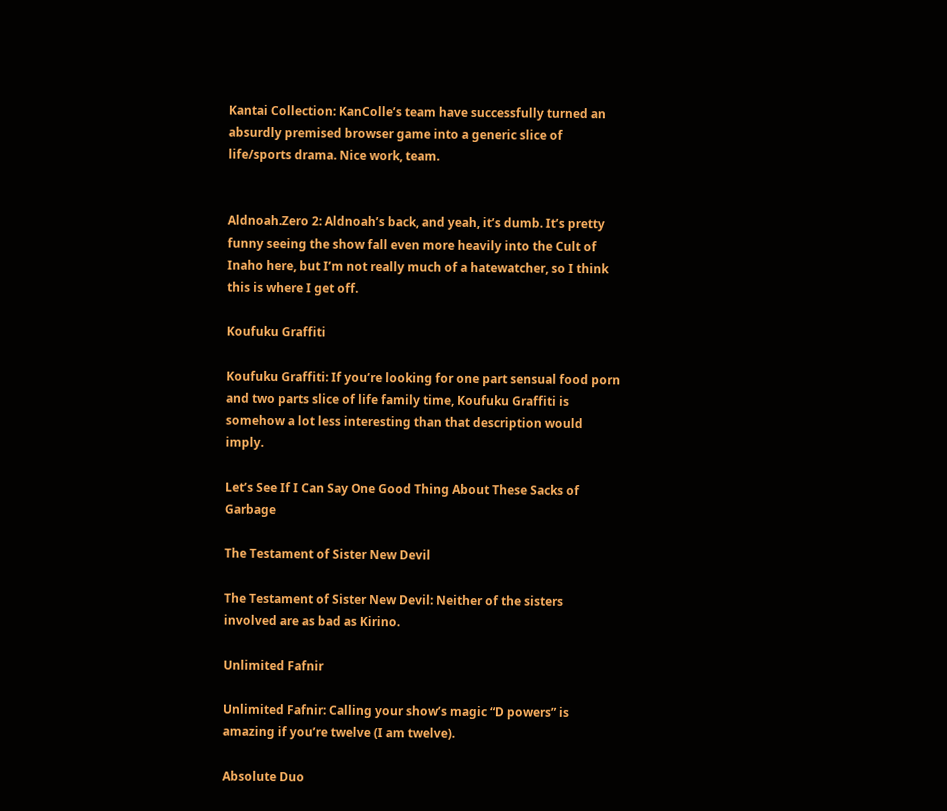Kantai Collection: KanColle’s team have successfully turned an absurdly premised browser game into a generic slice of life/sports drama. Nice work, team.


Aldnoah.Zero 2: Aldnoah’s back, and yeah, it’s dumb. It’s pretty funny seeing the show fall even more heavily into the Cult of Inaho here, but I’m not really much of a hatewatcher, so I think this is where I get off.

Koufuku Graffiti

Koufuku Graffiti: If you’re looking for one part sensual food porn and two parts slice of life family time, Koufuku Graffiti is somehow a lot less interesting than that description would imply.

Let’s See If I Can Say One Good Thing About These Sacks of Garbage

The Testament of Sister New Devil

The Testament of Sister New Devil: Neither of the sisters involved are as bad as Kirino.

Unlimited Fafnir

Unlimited Fafnir: Calling your show’s magic “D powers” is amazing if you’re twelve (I am twelve).

Absolute Duo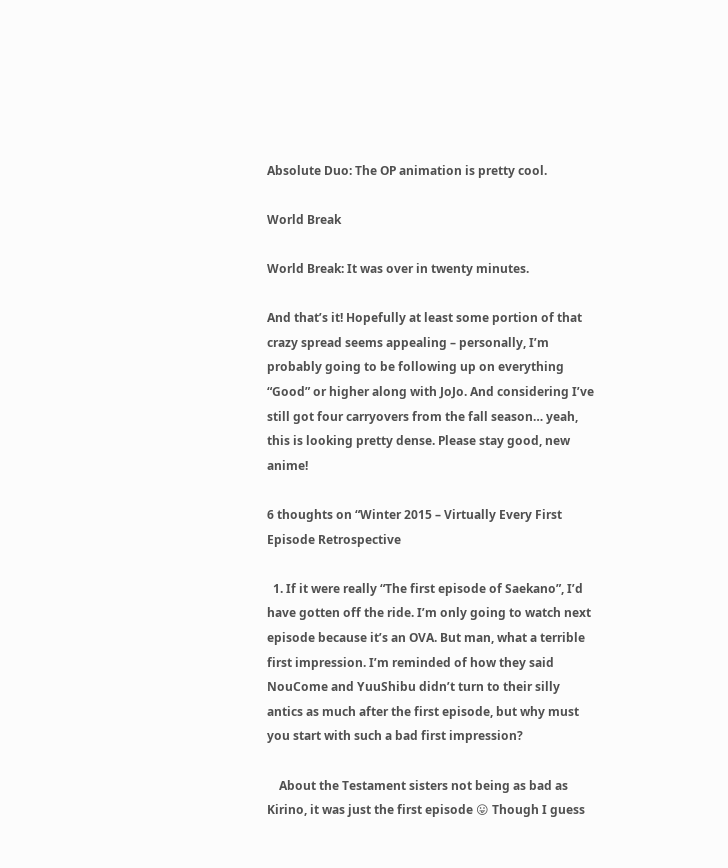Absolute Duo: The OP animation is pretty cool.

World Break

World Break: It was over in twenty minutes.

And that’s it! Hopefully at least some portion of that crazy spread seems appealing – personally, I’m probably going to be following up on everything “Good” or higher along with JoJo. And considering I’ve still got four carryovers from the fall season… yeah, this is looking pretty dense. Please stay good, new anime!

6 thoughts on “Winter 2015 – Virtually Every First Episode Retrospective

  1. If it were really “The first episode of Saekano”, I’d have gotten off the ride. I’m only going to watch next episode because it’s an OVA. But man, what a terrible first impression. I’m reminded of how they said NouCome and YuuShibu didn’t turn to their silly antics as much after the first episode, but why must you start with such a bad first impression?

    About the Testament sisters not being as bad as Kirino, it was just the first episode 😛 Though I guess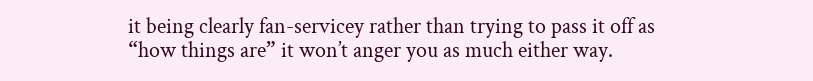it being clearly fan-servicey rather than trying to pass it off as “how things are” it won’t anger you as much either way.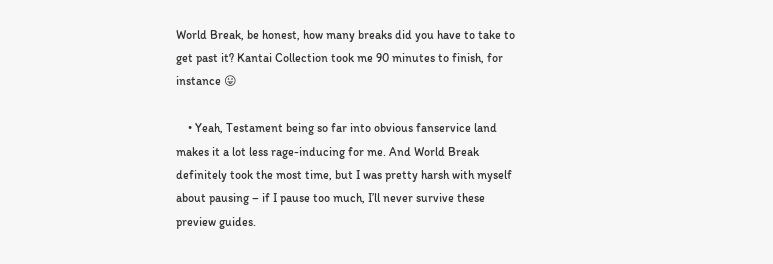World Break, be honest, how many breaks did you have to take to get past it? Kantai Collection took me 90 minutes to finish, for instance 😛

    • Yeah, Testament being so far into obvious fanservice land makes it a lot less rage-inducing for me. And World Break definitely took the most time, but I was pretty harsh with myself about pausing – if I pause too much, I’ll never survive these preview guides.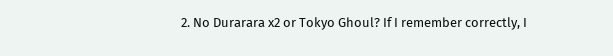2. No Durarara x2 or Tokyo Ghoul? If I remember correctly, I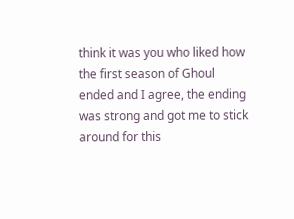think it was you who liked how the first season of Ghoul ended and I agree, the ending was strong and got me to stick around for this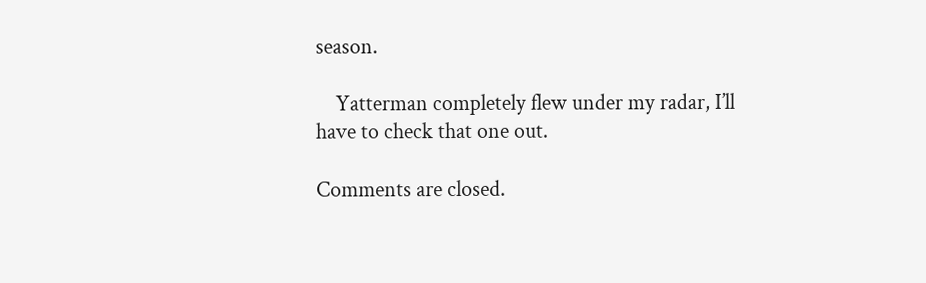season.

    Yatterman completely flew under my radar, I’ll have to check that one out.

Comments are closed.